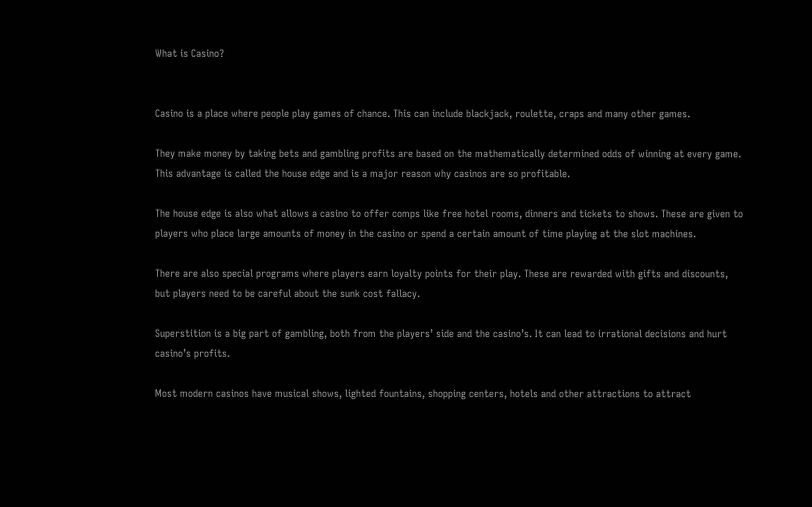What is Casino?


Casino is a place where people play games of chance. This can include blackjack, roulette, craps and many other games.

They make money by taking bets and gambling profits are based on the mathematically determined odds of winning at every game. This advantage is called the house edge and is a major reason why casinos are so profitable.

The house edge is also what allows a casino to offer comps like free hotel rooms, dinners and tickets to shows. These are given to players who place large amounts of money in the casino or spend a certain amount of time playing at the slot machines.

There are also special programs where players earn loyalty points for their play. These are rewarded with gifts and discounts, but players need to be careful about the sunk cost fallacy.

Superstition is a big part of gambling, both from the players’ side and the casino’s. It can lead to irrational decisions and hurt casino’s profits.

Most modern casinos have musical shows, lighted fountains, shopping centers, hotels and other attractions to attract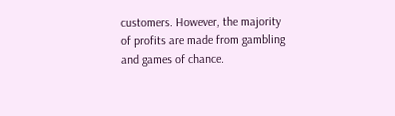customers. However, the majority of profits are made from gambling and games of chance.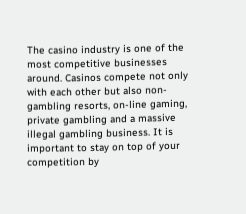The casino industry is one of the most competitive businesses around. Casinos compete not only with each other but also non-gambling resorts, on-line gaming, private gambling and a massive illegal gambling business. It is important to stay on top of your competition by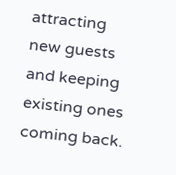attracting new guests and keeping existing ones coming back.